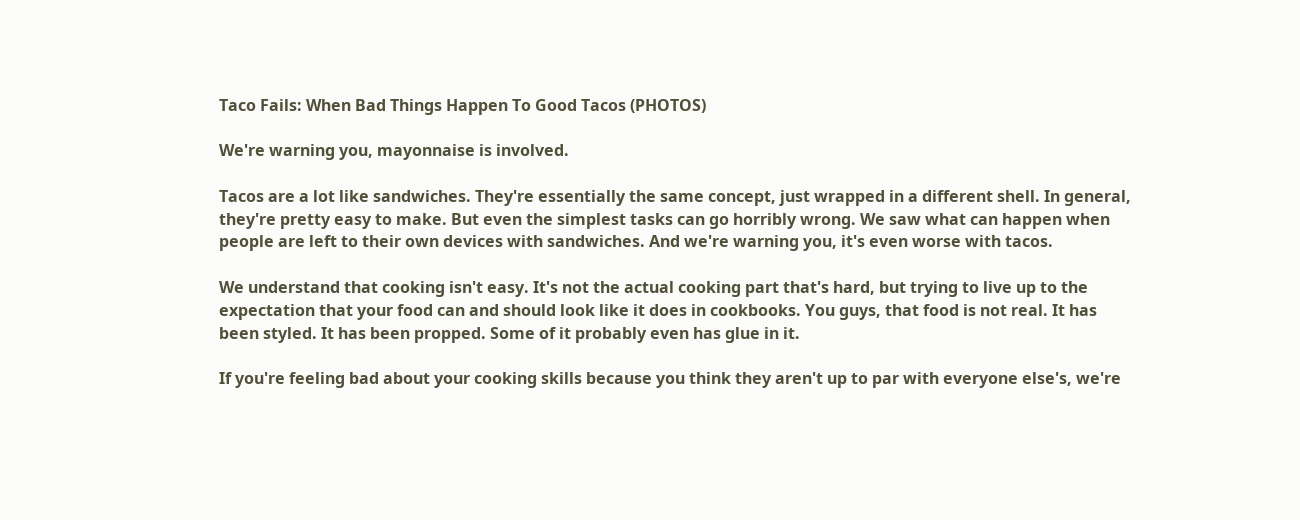Taco Fails: When Bad Things Happen To Good Tacos (PHOTOS)

We're warning you, mayonnaise is involved.

Tacos are a lot like sandwiches. They're essentially the same concept, just wrapped in a different shell. In general, they're pretty easy to make. But even the simplest tasks can go horribly wrong. We saw what can happen when people are left to their own devices with sandwiches. And we're warning you, it's even worse with tacos.

We understand that cooking isn't easy. It's not the actual cooking part that's hard, but trying to live up to the expectation that your food can and should look like it does in cookbooks. You guys, that food is not real. It has been styled. It has been propped. Some of it probably even has glue in it.

If you're feeling bad about your cooking skills because you think they aren't up to par with everyone else's, we're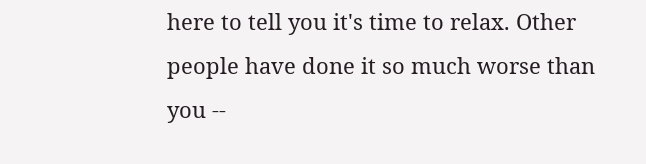here to tell you it's time to relax. Other people have done it so much worse than you --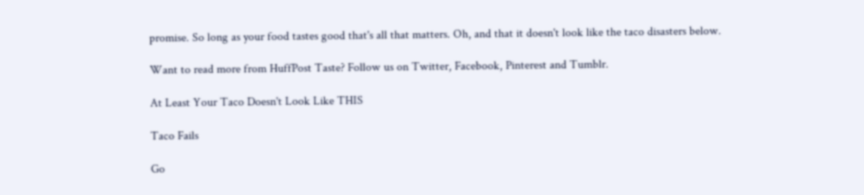promise. So long as your food tastes good that's all that matters. Oh, and that it doesn't look like the taco disasters below.

Want to read more from HuffPost Taste? Follow us on Twitter, Facebook, Pinterest and Tumblr.

At Least Your Taco Doesn't Look Like THIS

Taco Fails

Go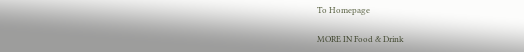To Homepage

MORE IN Food & Drink